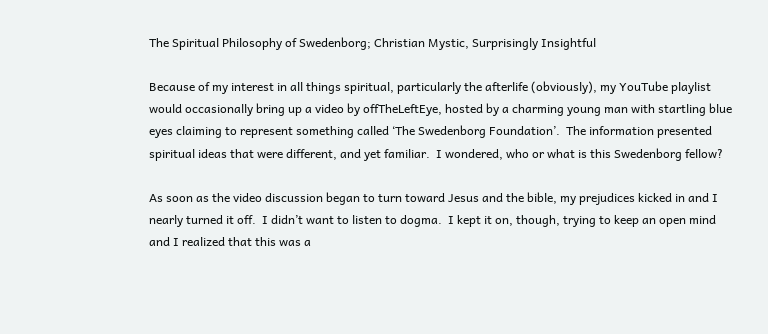The Spiritual Philosophy of Swedenborg; Christian Mystic, Surprisingly Insightful

Because of my interest in all things spiritual, particularly the afterlife (obviously), my YouTube playlist would occasionally bring up a video by offTheLeftEye, hosted by a charming young man with startling blue eyes claiming to represent something called ‘The Swedenborg Foundation’.  The information presented spiritual ideas that were different, and yet familiar.  I wondered, who or what is this Swedenborg fellow?

As soon as the video discussion began to turn toward Jesus and the bible, my prejudices kicked in and I nearly turned it off.  I didn’t want to listen to dogma.  I kept it on, though, trying to keep an open mind and I realized that this was a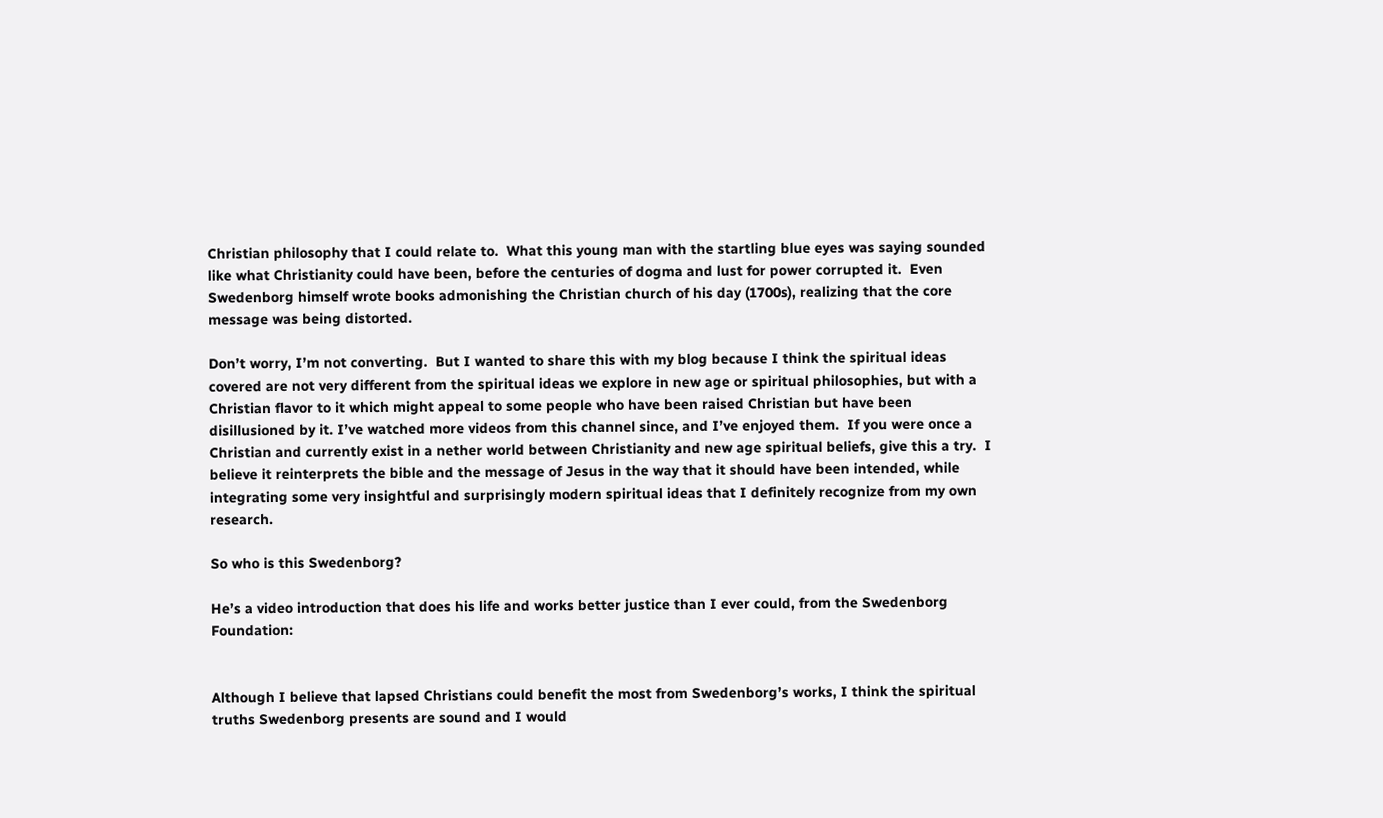Christian philosophy that I could relate to.  What this young man with the startling blue eyes was saying sounded like what Christianity could have been, before the centuries of dogma and lust for power corrupted it.  Even Swedenborg himself wrote books admonishing the Christian church of his day (1700s), realizing that the core message was being distorted.

Don’t worry, I’m not converting.  But I wanted to share this with my blog because I think the spiritual ideas covered are not very different from the spiritual ideas we explore in new age or spiritual philosophies, but with a Christian flavor to it which might appeal to some people who have been raised Christian but have been disillusioned by it. I’ve watched more videos from this channel since, and I’ve enjoyed them.  If you were once a Christian and currently exist in a nether world between Christianity and new age spiritual beliefs, give this a try.  I believe it reinterprets the bible and the message of Jesus in the way that it should have been intended, while integrating some very insightful and surprisingly modern spiritual ideas that I definitely recognize from my own research.

So who is this Swedenborg?

He’s a video introduction that does his life and works better justice than I ever could, from the Swedenborg Foundation:


Although I believe that lapsed Christians could benefit the most from Swedenborg’s works, I think the spiritual truths Swedenborg presents are sound and I would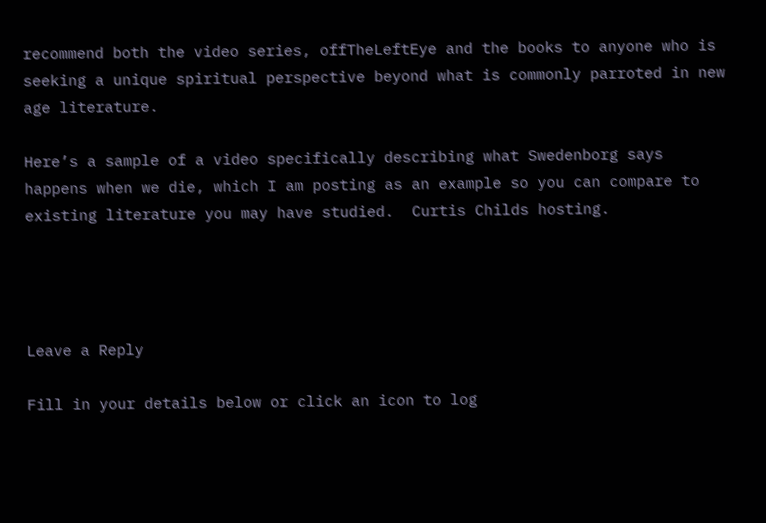recommend both the video series, offTheLeftEye and the books to anyone who is seeking a unique spiritual perspective beyond what is commonly parroted in new age literature.

Here’s a sample of a video specifically describing what Swedenborg says happens when we die, which I am posting as an example so you can compare to existing literature you may have studied.  Curtis Childs hosting.




Leave a Reply

Fill in your details below or click an icon to log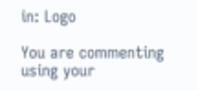in: Logo

You are commenting using your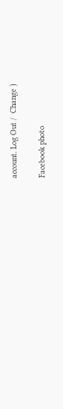account. Log Out /  Change )

Facebook photo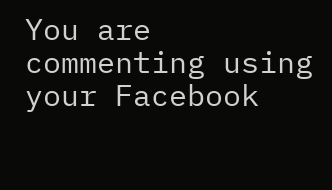You are commenting using your Facebook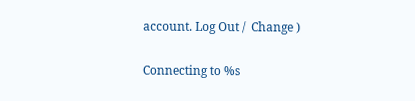account. Log Out /  Change )

Connecting to %s